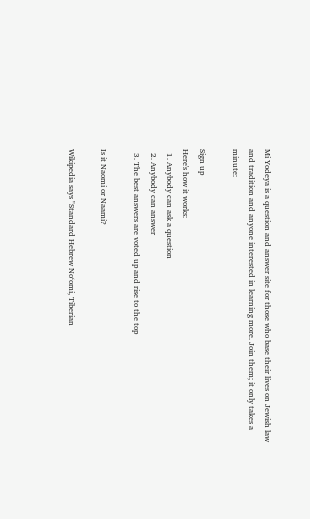Mi Yodeya is a question and answer site for those who base their lives on Jewish law and tradition and anyone interested in learning more. Join them; it only takes a minute:

Sign up
Here's how it works:
  1. Anybody can ask a question
  2. Anybody can answer
  3. The best answers are voted up and rise to the top

Is it Naomi or Naami?

Wikipedia says "Standard Hebrew Noʻomi, Tiberian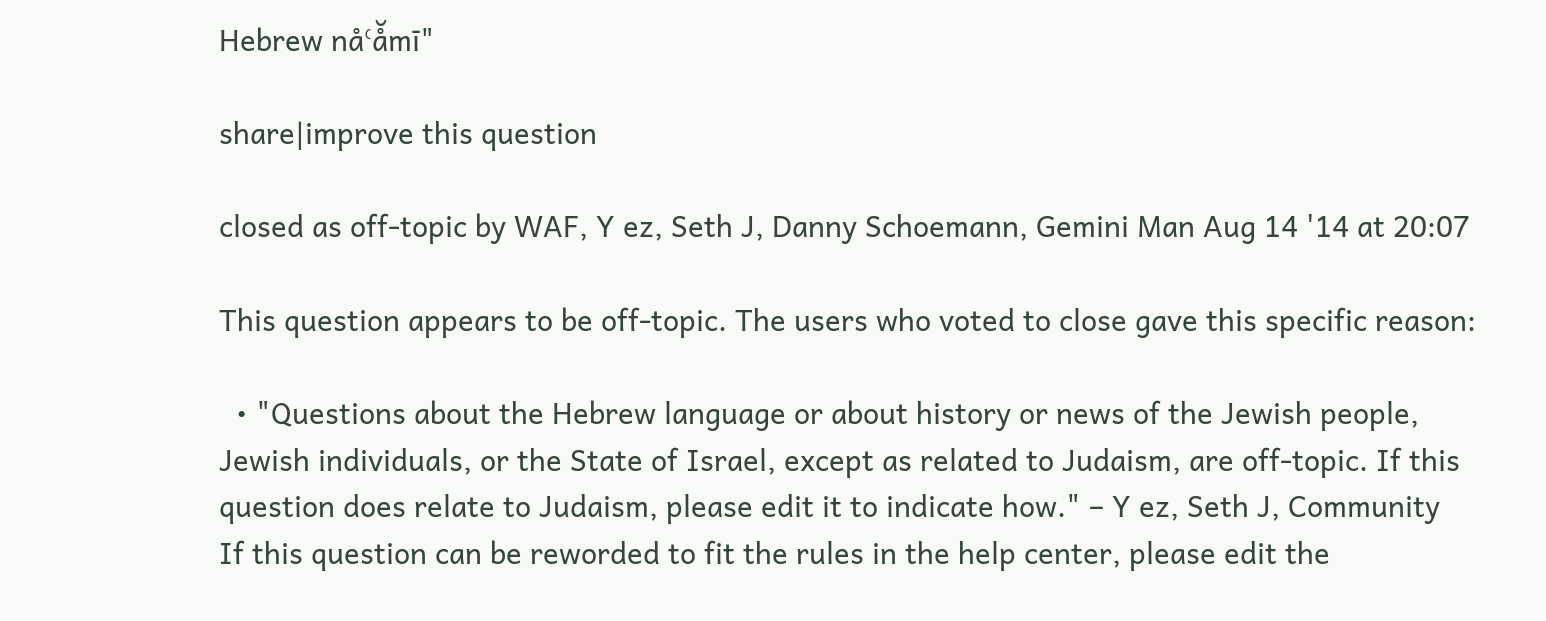Hebrew nåʿå̆mī"

share|improve this question

closed as off-topic by WAF, Y ez, Seth J, Danny Schoemann, Gemini Man Aug 14 '14 at 20:07

This question appears to be off-topic. The users who voted to close gave this specific reason:

  • "Questions about the Hebrew language or about history or news of the Jewish people, Jewish individuals, or the State of Israel, except as related to Judaism, are off-topic. If this question does relate to Judaism, please edit it to indicate how." – Y ez, Seth J, Community
If this question can be reworded to fit the rules in the help center, please edit the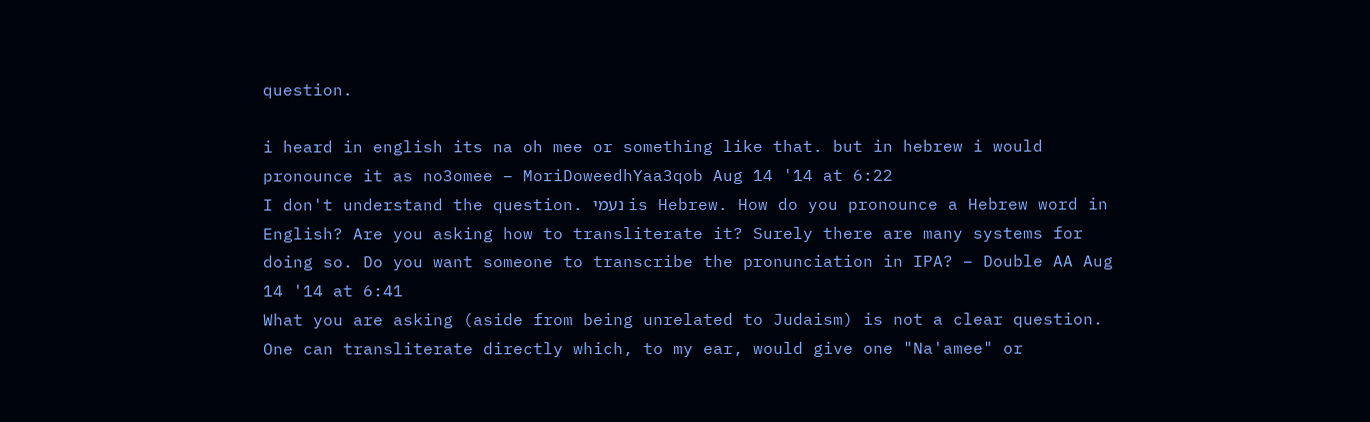question.

i heard in english its na oh mee or something like that. but in hebrew i would pronounce it as no3omee – MoriDoweedhYaa3qob Aug 14 '14 at 6:22
I don't understand the question. נעמי is Hebrew. How do you pronounce a Hebrew word in English? Are you asking how to transliterate it? Surely there are many systems for doing so. Do you want someone to transcribe the pronunciation in IPA? – Double AA Aug 14 '14 at 6:41
What you are asking (aside from being unrelated to Judaism) is not a clear question. One can transliterate directly which, to my ear, would give one "Na'amee" or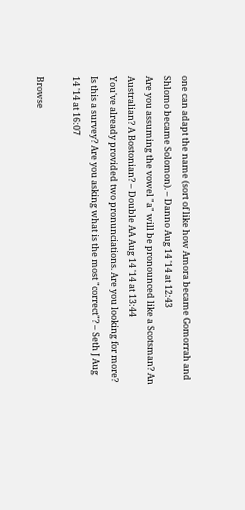one can adapt the name (sort of like how Amora became Gomorrah and Shlomo became Solomon). – Danno Aug 14 '14 at 12:43
Are you assuming the vowel "a" will be pronounced like a Scotsman? An Australian? A Bostonian? – Double AA Aug 14 '14 at 13:44
You've already provided two pronunciations. Are you looking for more? Is this a survey? Are you asking what is the most "correct"? – Seth J Aug 14 '14 at 16:07

Browse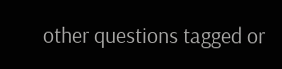other questions tagged or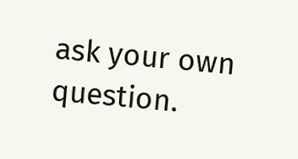ask your own question.